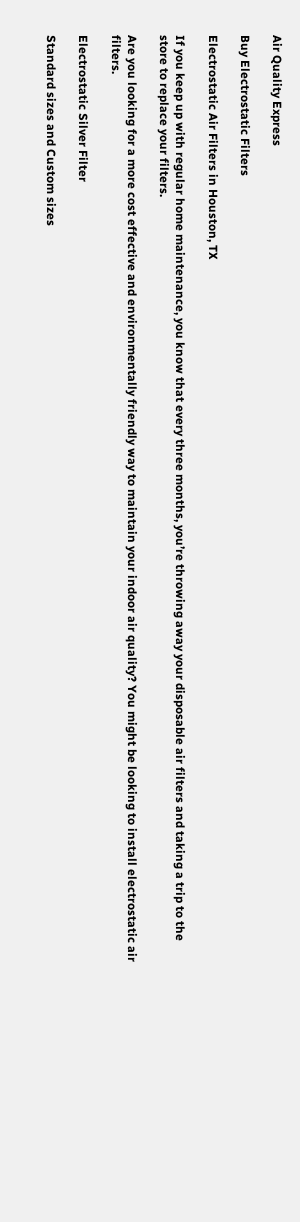Air Quality Express

Buy Electrostatic Filters

Electrostatic Air Filters in Houston, TX

If you keep up with regular home maintenance, you know that every three months, you’re throwing away your disposable air filters and taking a trip to the store to replace your filters.

Are you looking for a more cost effective and environmentally friendly way to maintain your indoor air quality? You might be looking to install electrostatic air filters.

Electrostatic Silver Filter

Standard sizes and Custom sizes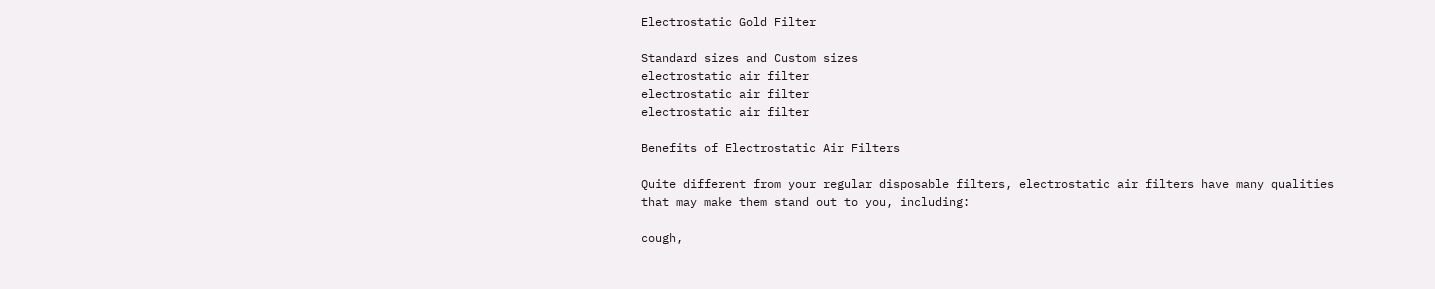Electrostatic Gold Filter

Standard sizes and Custom sizes
electrostatic air filter
electrostatic air filter
electrostatic air filter

Benefits of Electrostatic Air Filters

Quite different from your regular disposable filters, electrostatic air filters have many qualities that may make them stand out to you, including:

cough,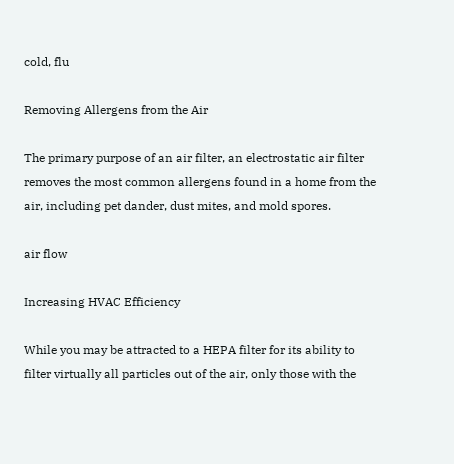cold, flu

Removing Allergens from the Air

The primary purpose of an air filter, an electrostatic air filter removes the most common allergens found in a home from the air, including pet dander, dust mites, and mold spores.

air flow

Increasing HVAC Efficiency

While you may be attracted to a HEPA filter for its ability to filter virtually all particles out of the air, only those with the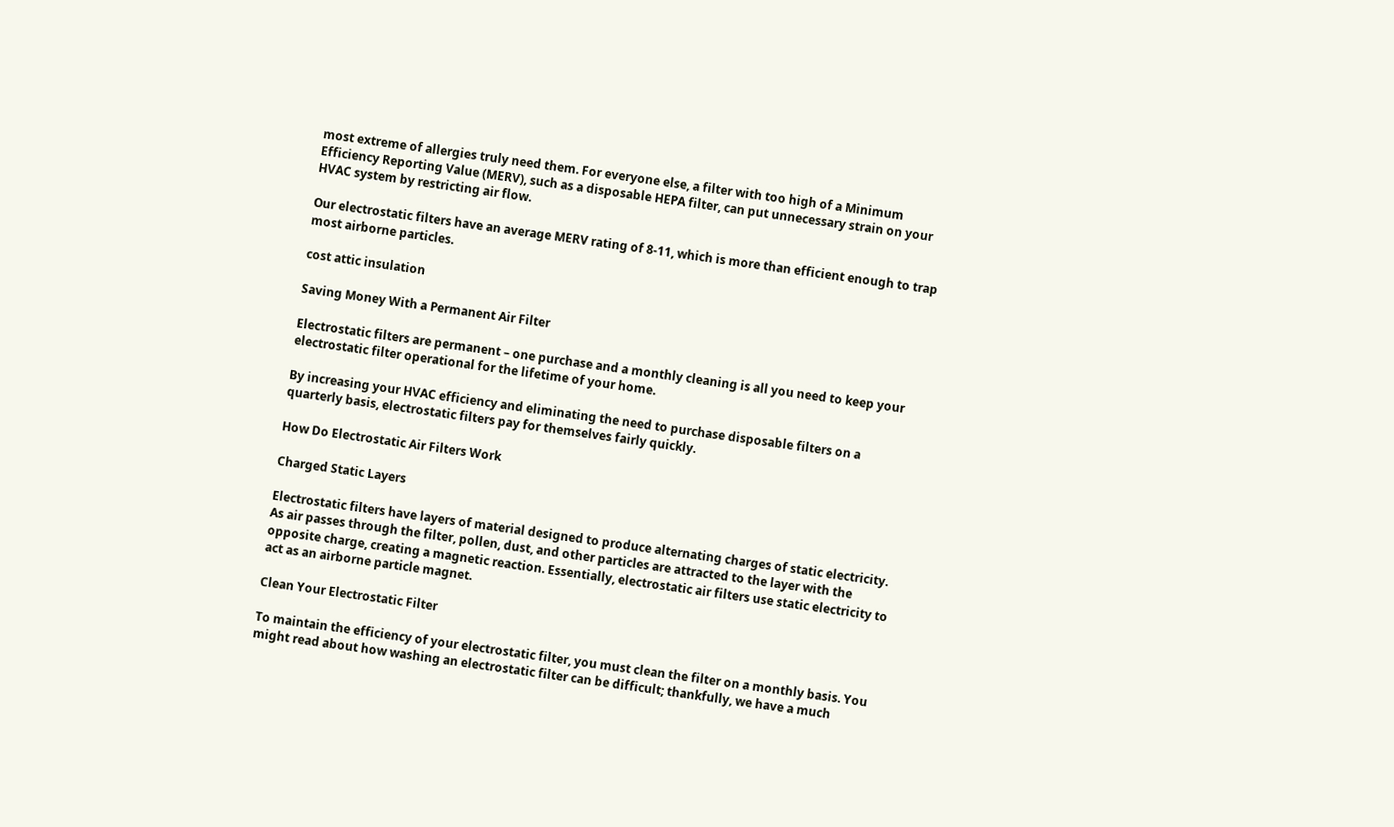most extreme of allergies truly need them. For everyone else, a filter with too high of a Minimum Efficiency Reporting Value (MERV), such as a disposable HEPA filter, can put unnecessary strain on your HVAC system by restricting air flow.

Our electrostatic filters have an average MERV rating of 8-11, which is more than efficient enough to trap most airborne particles.

cost attic insulation

Saving Money With a Permanent Air Filter

Electrostatic filters are permanent – one purchase and a monthly cleaning is all you need to keep your electrostatic filter operational for the lifetime of your home.

By increasing your HVAC efficiency and eliminating the need to purchase disposable filters on a quarterly basis, electrostatic filters pay for themselves fairly quickly.

How Do Electrostatic Air Filters Work

Charged Static Layers

Electrostatic filters have layers of material designed to produce alternating charges of static electricity. As air passes through the filter, pollen, dust, and other particles are attracted to the layer with the opposite charge, creating a magnetic reaction. Essentially, electrostatic air filters use static electricity to act as an airborne particle magnet.

Clean Your Electrostatic Filter

To maintain the efficiency of your electrostatic filter, you must clean the filter on a monthly basis. You might read about how washing an electrostatic filter can be difficult; thankfully, we have a much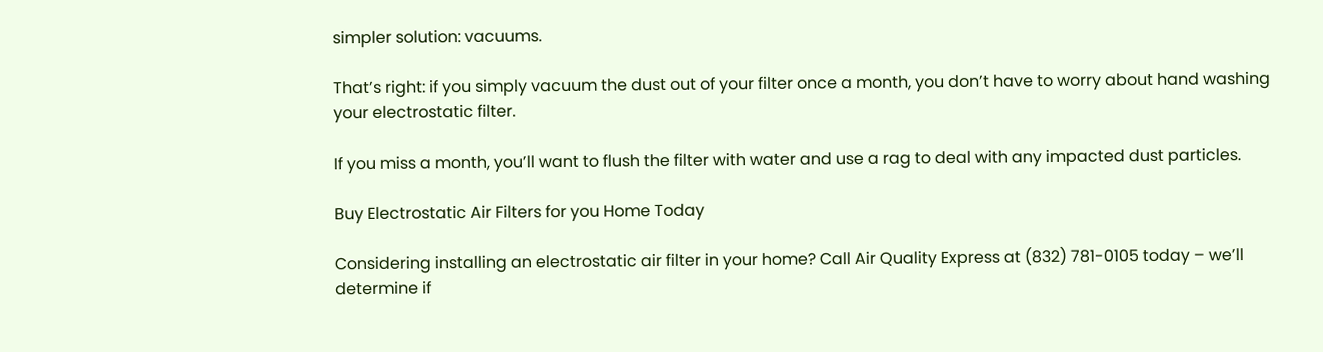simpler solution: vacuums.

That’s right: if you simply vacuum the dust out of your filter once a month, you don’t have to worry about hand washing your electrostatic filter.

If you miss a month, you’ll want to flush the filter with water and use a rag to deal with any impacted dust particles.

Buy Electrostatic Air Filters for you Home Today

Considering installing an electrostatic air filter in your home? Call Air Quality Express at (832) 781-0105 today – we’ll determine if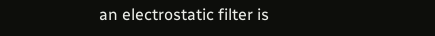an electrostatic filter is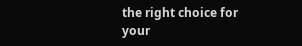the right choice for your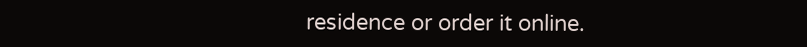residence or order it online.